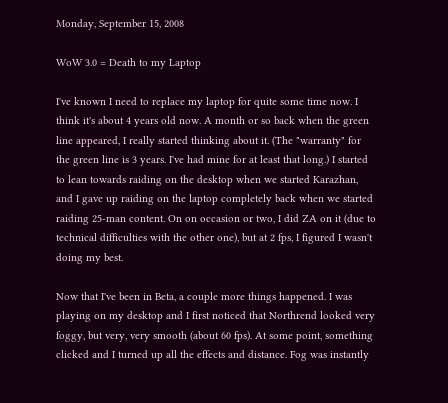Monday, September 15, 2008

WoW 3.0 = Death to my Laptop

I've known I need to replace my laptop for quite some time now. I think it's about 4 years old now. A month or so back when the green line appeared, I really started thinking about it. (The "warranty" for the green line is 3 years. I've had mine for at least that long.) I started to lean towards raiding on the desktop when we started Karazhan, and I gave up raiding on the laptop completely back when we started raiding 25-man content. On on occasion or two, I did ZA on it (due to technical difficulties with the other one), but at 2 fps, I figured I wasn't doing my best.

Now that I've been in Beta, a couple more things happened. I was playing on my desktop and I first noticed that Northrend looked very foggy, but very, very smooth (about 60 fps). At some point, something clicked and I turned up all the effects and distance. Fog was instantly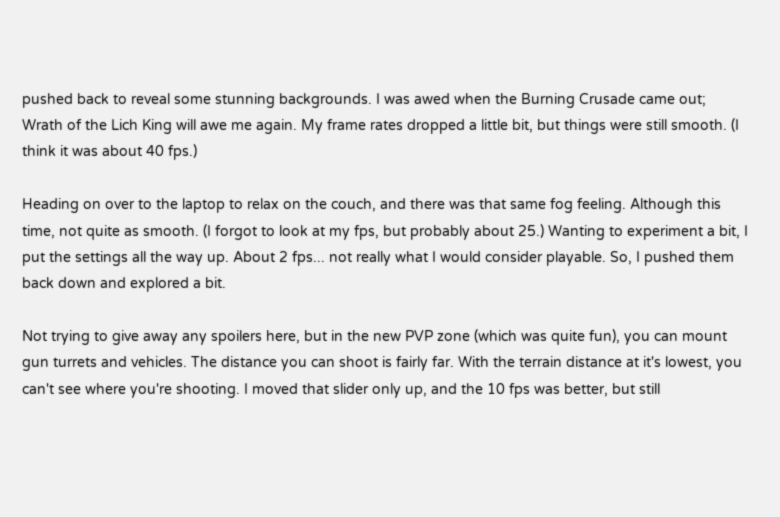pushed back to reveal some stunning backgrounds. I was awed when the Burning Crusade came out; Wrath of the Lich King will awe me again. My frame rates dropped a little bit, but things were still smooth. (I think it was about 40 fps.)

Heading on over to the laptop to relax on the couch, and there was that same fog feeling. Although this time, not quite as smooth. (I forgot to look at my fps, but probably about 25.) Wanting to experiment a bit, I put the settings all the way up. About 2 fps... not really what I would consider playable. So, I pushed them back down and explored a bit.

Not trying to give away any spoilers here, but in the new PVP zone (which was quite fun), you can mount gun turrets and vehicles. The distance you can shoot is fairly far. With the terrain distance at it's lowest, you can't see where you're shooting. I moved that slider only up, and the 10 fps was better, but still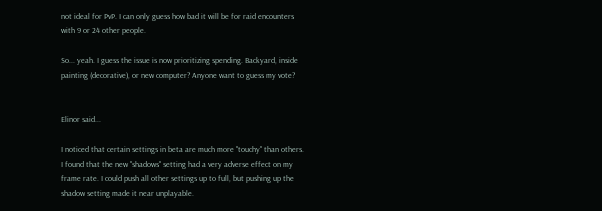not ideal for PvP. I can only guess how bad it will be for raid encounters with 9 or 24 other people.

So... yeah. I guess the issue is now prioritizing spending. Backyard, inside painting (decorative), or new computer? Anyone want to guess my vote?


Elinor said...

I noticed that certain settings in beta are much more "touchy" than others. I found that the new "shadows" setting had a very adverse effect on my frame rate. I could push all other settings up to full, but pushing up the shadow setting made it near unplayable.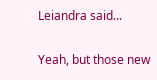Leiandra said...

Yeah, but those new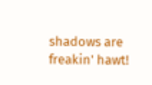shadows are freakin' hawt!